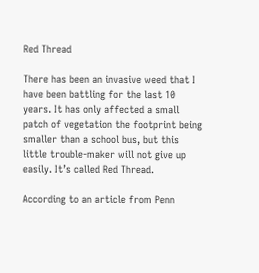Red Thread

There has been an invasive weed that I have been battling for the last 10 years. It has only affected a small patch of vegetation the footprint being smaller than a school bus, but this little trouble-maker will not give up easily. It’s called Red Thread.

According to an article from Penn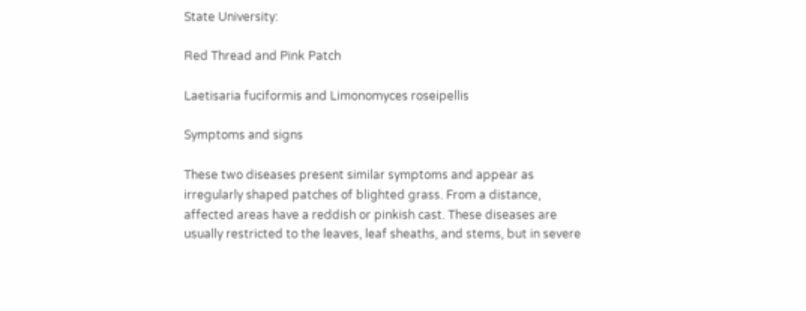State University:

Red Thread and Pink Patch

Laetisaria fuciformis and Limonomyces roseipellis

Symptoms and signs

These two diseases present similar symptoms and appear as irregularly shaped patches of blighted grass. From a distance, affected areas have a reddish or pinkish cast. These diseases are usually restricted to the leaves, leaf sheaths, and stems, but in severe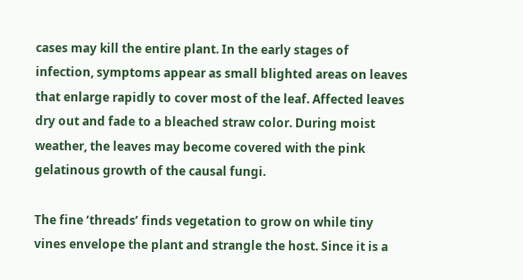cases may kill the entire plant. In the early stages of infection, symptoms appear as small blighted areas on leaves that enlarge rapidly to cover most of the leaf. Affected leaves dry out and fade to a bleached straw color. During moist weather, the leaves may become covered with the pink gelatinous growth of the causal fungi.

The fine ‘threads’ finds vegetation to grow on while tiny vines envelope the plant and strangle the host. Since it is a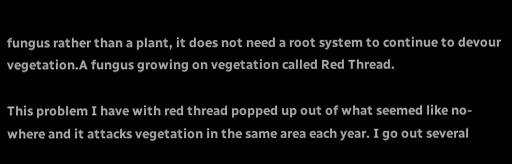fungus rather than a plant, it does not need a root system to continue to devour vegetation.A fungus growing on vegetation called Red Thread.

This problem I have with red thread popped up out of what seemed like no-where and it attacks vegetation in the same area each year. I go out several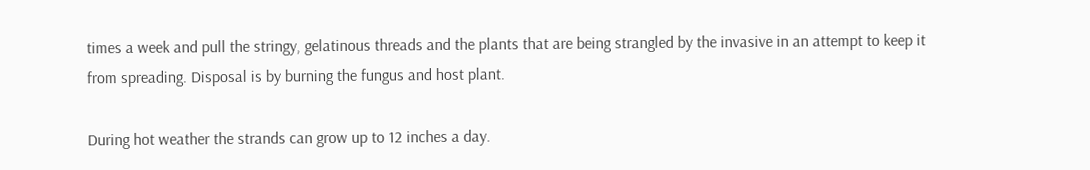times a week and pull the stringy, gelatinous threads and the plants that are being strangled by the invasive in an attempt to keep it from spreading. Disposal is by burning the fungus and host plant.

During hot weather the strands can grow up to 12 inches a day.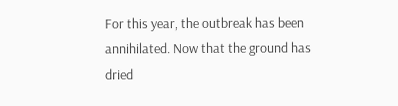For this year, the outbreak has been annihilated. Now that the ground has dried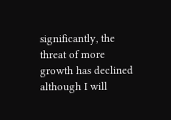significantly, the threat of more growth has declined although I will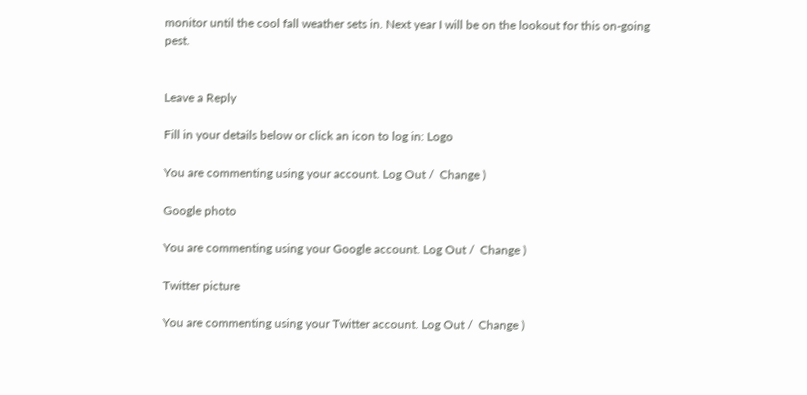monitor until the cool fall weather sets in. Next year I will be on the lookout for this on-going pest.


Leave a Reply

Fill in your details below or click an icon to log in: Logo

You are commenting using your account. Log Out /  Change )

Google photo

You are commenting using your Google account. Log Out /  Change )

Twitter picture

You are commenting using your Twitter account. Log Out /  Change )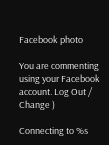Facebook photo

You are commenting using your Facebook account. Log Out /  Change )

Connecting to %s